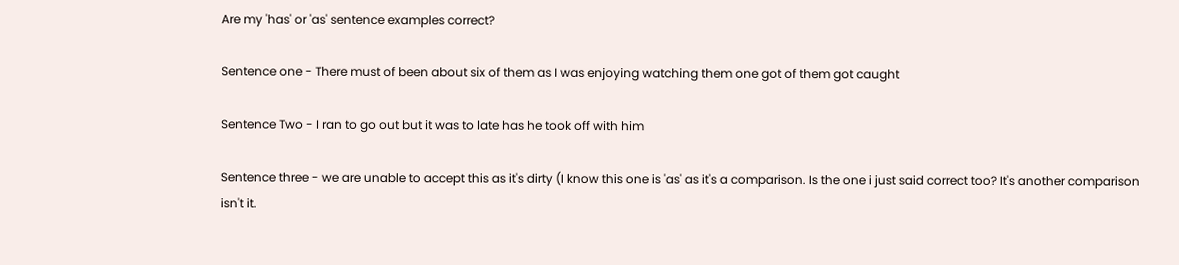Are my 'has' or 'as' sentence examples correct?

Sentence one - There must of been about six of them as I was enjoying watching them one got of them got caught

Sentence Two - I ran to go out but it was to late has he took off with him

Sentence three - we are unable to accept this as it's dirty (I know this one is 'as' as it's a comparison. Is the one i just said correct too? It's another comparison isn't it.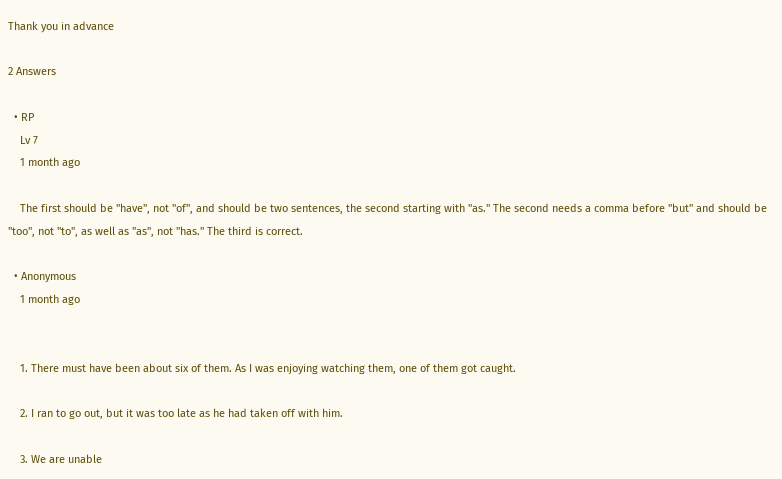Thank you in advance

2 Answers

  • RP
    Lv 7
    1 month ago

    The first should be "have", not "of", and should be two sentences, the second starting with "as." The second needs a comma before "but" and should be "too", not "to", as well as "as", not "has." The third is correct.

  • Anonymous
    1 month ago


    1. There must have been about six of them. As I was enjoying watching them, one of them got caught.

    2. I ran to go out, but it was too late as he had taken off with him.

    3. We are unable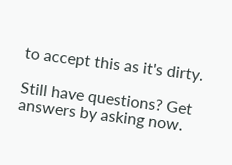to accept this as it's dirty.

Still have questions? Get answers by asking now.